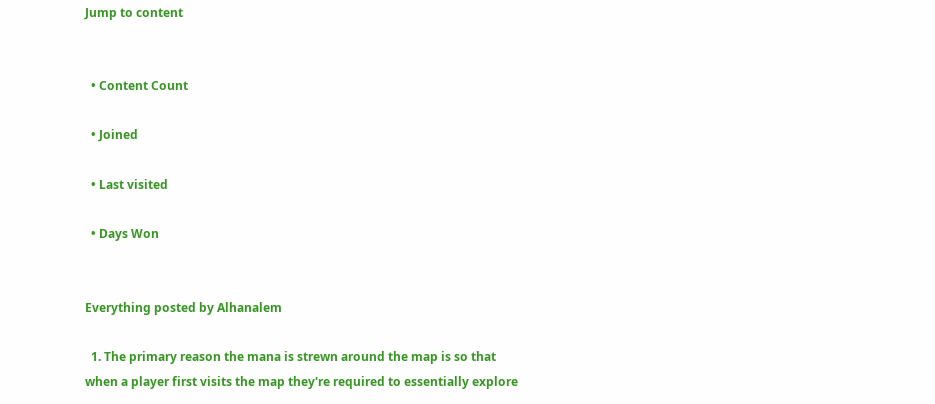Jump to content


  • Content Count

  • Joined

  • Last visited

  • Days Won


Everything posted by Alhanalem

  1. The primary reason the mana is strewn around the map is so that when a player first visits the map they're required to essentially explore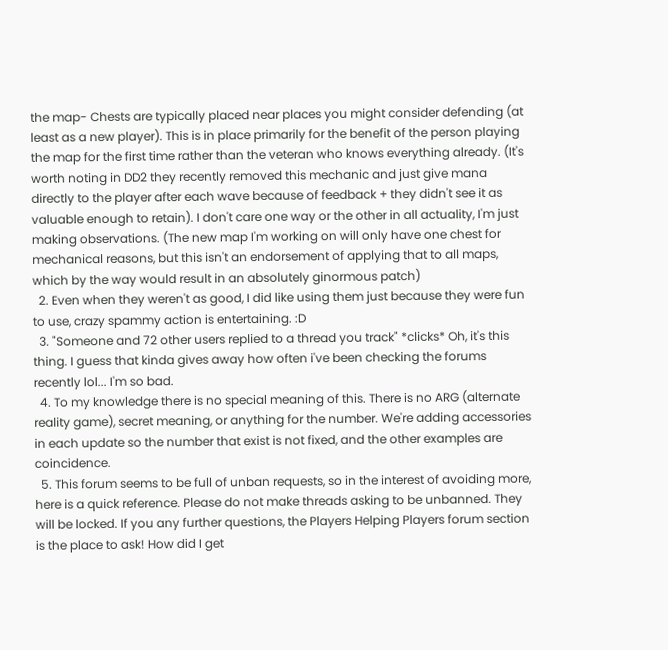the map- Chests are typically placed near places you might consider defending (at least as a new player). This is in place primarily for the benefit of the person playing the map for the first time rather than the veteran who knows everything already. (It's worth noting in DD2 they recently removed this mechanic and just give mana directly to the player after each wave because of feedback + they didn't see it as valuable enough to retain). I don't care one way or the other in all actuality, I'm just making observations. (The new map I'm working on will only have one chest for mechanical reasons, but this isn't an endorsement of applying that to all maps, which by the way would result in an absolutely ginormous patch)
  2. Even when they weren't as good, I did like using them just because they were fun to use, crazy spammy action is entertaining. :D
  3. "Someone and 72 other users replied to a thread you track" *clicks* Oh, it's this thing. I guess that kinda gives away how often i've been checking the forums recently lol... I'm so bad.
  4. To my knowledge there is no special meaning of this. There is no ARG (alternate reality game), secret meaning, or anything for the number. We're adding accessories in each update so the number that exist is not fixed, and the other examples are coincidence.
  5. This forum seems to be full of unban requests, so in the interest of avoiding more, here is a quick reference. Please do not make threads asking to be unbanned. They will be locked. If you any further questions, the Players Helping Players forum section is the place to ask! How did I get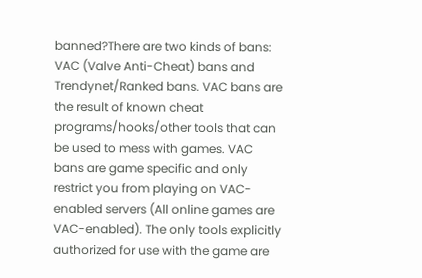banned?There are two kinds of bans: VAC (Valve Anti-Cheat) bans and Trendynet/Ranked bans. VAC bans are the result of known cheat programs/hooks/other tools that can be used to mess with games. VAC bans are game specific and only restrict you from playing on VAC-enabled servers (All online games are VAC-enabled). The only tools explicitly authorized for use with the game are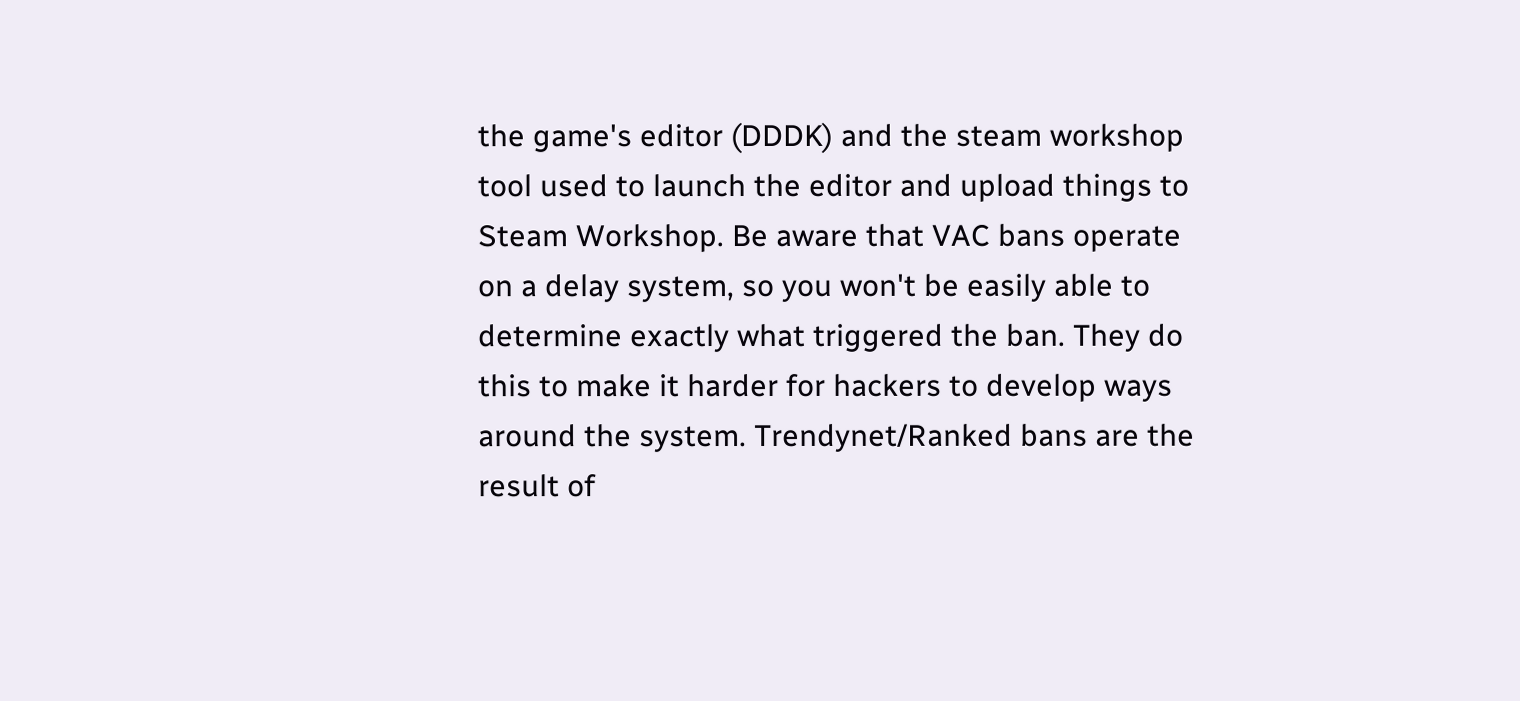the game's editor (DDDK) and the steam workshop tool used to launch the editor and upload things to Steam Workshop. Be aware that VAC bans operate on a delay system, so you won't be easily able to determine exactly what triggered the ban. They do this to make it harder for hackers to develop ways around the system. Trendynet/Ranked bans are the result of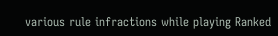various rule infractions while playing Ranked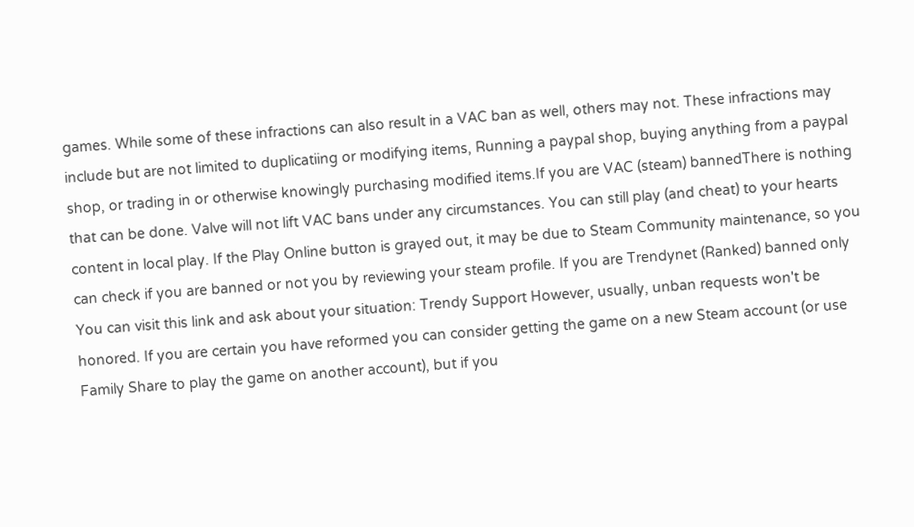games. While some of these infractions can also result in a VAC ban as well, others may not. These infractions may include but are not limited to duplicatiing or modifying items, Running a paypal shop, buying anything from a paypal shop, or trading in or otherwise knowingly purchasing modified items.If you are VAC (steam) bannedThere is nothing that can be done. Valve will not lift VAC bans under any circumstances. You can still play (and cheat) to your hearts content in local play. If the Play Online button is grayed out, it may be due to Steam Community maintenance, so you can check if you are banned or not you by reviewing your steam profile. If you are Trendynet (Ranked) banned only You can visit this link and ask about your situation: Trendy Support However, usually, unban requests won't be honored. If you are certain you have reformed you can consider getting the game on a new Steam account (or use Family Share to play the game on another account), but if you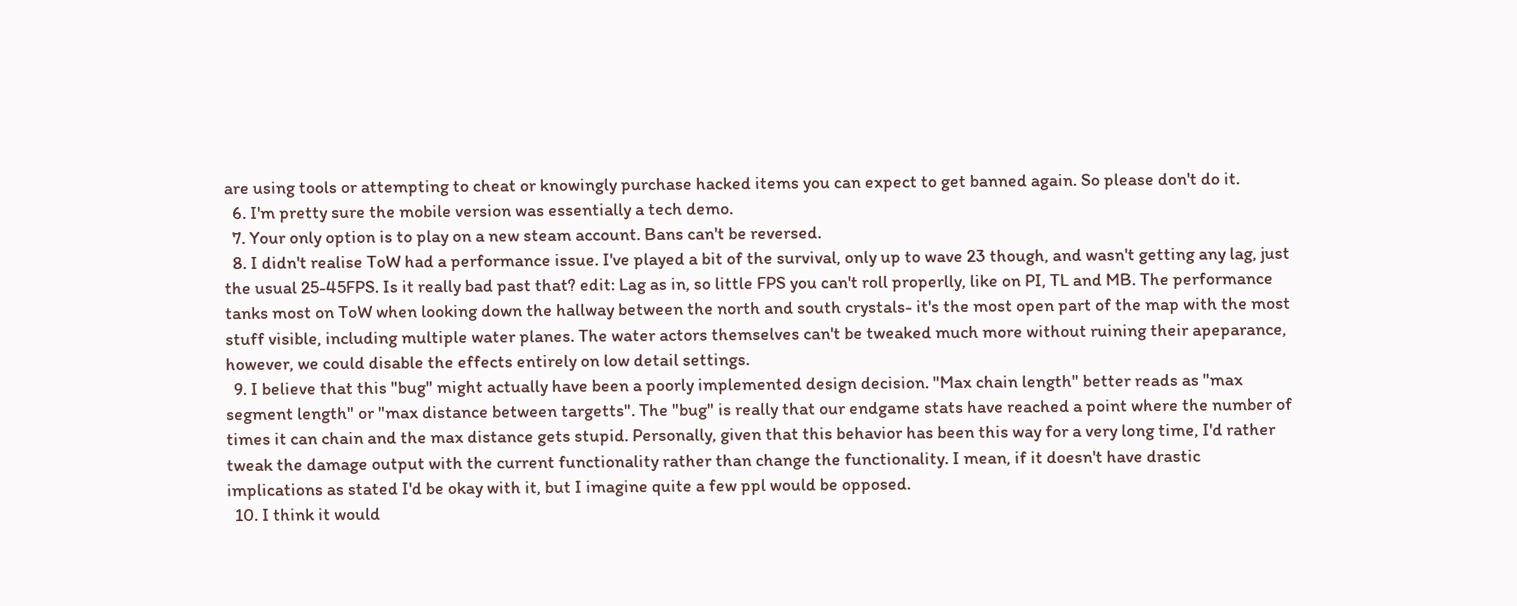are using tools or attempting to cheat or knowingly purchase hacked items you can expect to get banned again. So please don't do it.
  6. I'm pretty sure the mobile version was essentially a tech demo.
  7. Your only option is to play on a new steam account. Bans can't be reversed.
  8. I didn't realise ToW had a performance issue. I've played a bit of the survival, only up to wave 23 though, and wasn't getting any lag, just the usual 25-45FPS. Is it really bad past that? edit: Lag as in, so little FPS you can't roll properlly, like on PI, TL and MB. The performance tanks most on ToW when looking down the hallway between the north and south crystals- it's the most open part of the map with the most stuff visible, including multiple water planes. The water actors themselves can't be tweaked much more without ruining their apeparance, however, we could disable the effects entirely on low detail settings.
  9. I believe that this "bug" might actually have been a poorly implemented design decision. "Max chain length" better reads as "max segment length" or "max distance between targetts". The "bug" is really that our endgame stats have reached a point where the number of times it can chain and the max distance gets stupid. Personally, given that this behavior has been this way for a very long time, I'd rather tweak the damage output with the current functionality rather than change the functionality. I mean, if it doesn't have drastic implications as stated I'd be okay with it, but I imagine quite a few ppl would be opposed.
  10. I think it would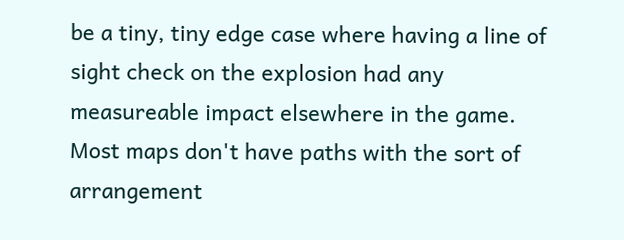be a tiny, tiny edge case where having a line of sight check on the explosion had any measureable impact elsewhere in the game. Most maps don't have paths with the sort of arrangement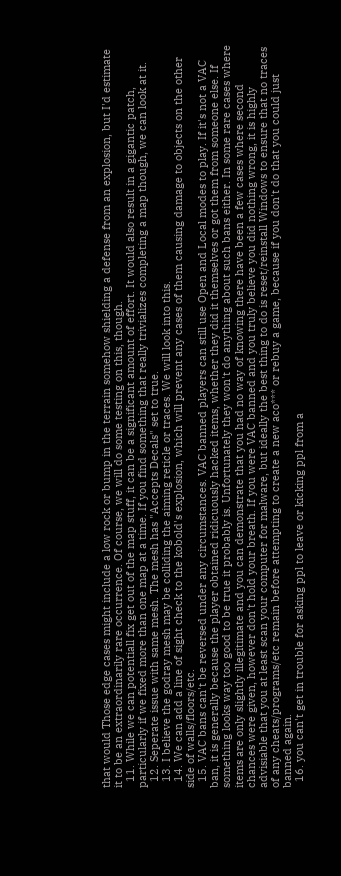that would Those edge cases might include a low rock or bump in the terrain somehow shielding a defense from an explosion, but I'd estimate it to be an extraordinarily rare occurrence. Of course, we will do some testing on this, though.
  11. While we can potentiall fix get out of the map stuff, it can be a significant amount of effort. It would also result in a gigantic patch, particularly if we fixed more than one map at a time. If you find something that really trivializes completing a map though, we can look at it.
  12. Seperate issue with same mesh. The mesh has "Accepts Decals" set to true.
  13. I believe the godray mesh may be colliding the aiming reticle or traces. We will look into this.
  14. We can add a line of sight check to the kobold's explosion, which will prevent any cases of them causing damage to objects on the other side of walls/floors/etc.
  15. VAC bans can't be reversed under any circumstances. VAC banned players can still use Open and Local modes to play. If it's not a VAC ban, it is generally because the player obtained ridicuously hacked items, whether they did it themselves or got them from someone else. If something looks way too good to be true it probably is. Unfortunately they won't do anything about such bans either. In some rare cases where items are only slightly illegitimate and you can demonstrate that you had no way of knowing there have been a few cases where second chances were given, however don't hold your breath. If you were VAC banned and you truly believe you did nothing wrong, it is highly advisiable that you at least scan your computer for malware, but ideally the best thing to do is reset/reinstall Windows to ensure that no traces of any cheats/programs/etc remain before attempting to create a new aco*** or rebuy a game, because if you don't do that you could just banned again.
  16. you can't get in trouble for asking ppl to leave or kicking ppl from a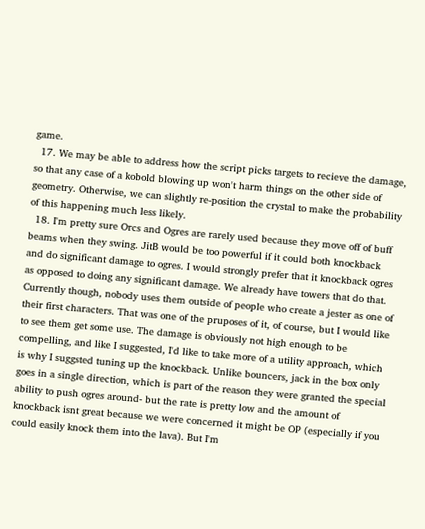game.
  17. We may be able to address how the script picks targets to recieve the damage, so that any case of a kobold blowing up won't harm things on the other side of geometry. Otherwise, we can slightly re-position the crystal to make the probability of this happening much less likely.
  18. I'm pretty sure Orcs and Ogres are rarely used because they move off of buff beams when they swing. JitB would be too powerful if it could both knockback and do significant damage to ogres. I would strongly prefer that it knockback ogres as opposed to doing any significant damage. We already have towers that do that. Currently though, nobody uses them outside of people who create a jester as one of their first characters. That was one of the pruposes of it, of course, but I would like to see them get some use. The damage is obviously not high enough to be compelling, and like I suggested, I'd like to take more of a utility approach, which is why I suggsted tuning up the knockback. Unlike bouncers, jack in the box only goes in a single direction, which is part of the reason they were granted the special ability to push ogres around- but the rate is pretty low and the amount of knockback isnt great because we were concerned it might be OP (especially if you could easily knock them into the lava). But I'm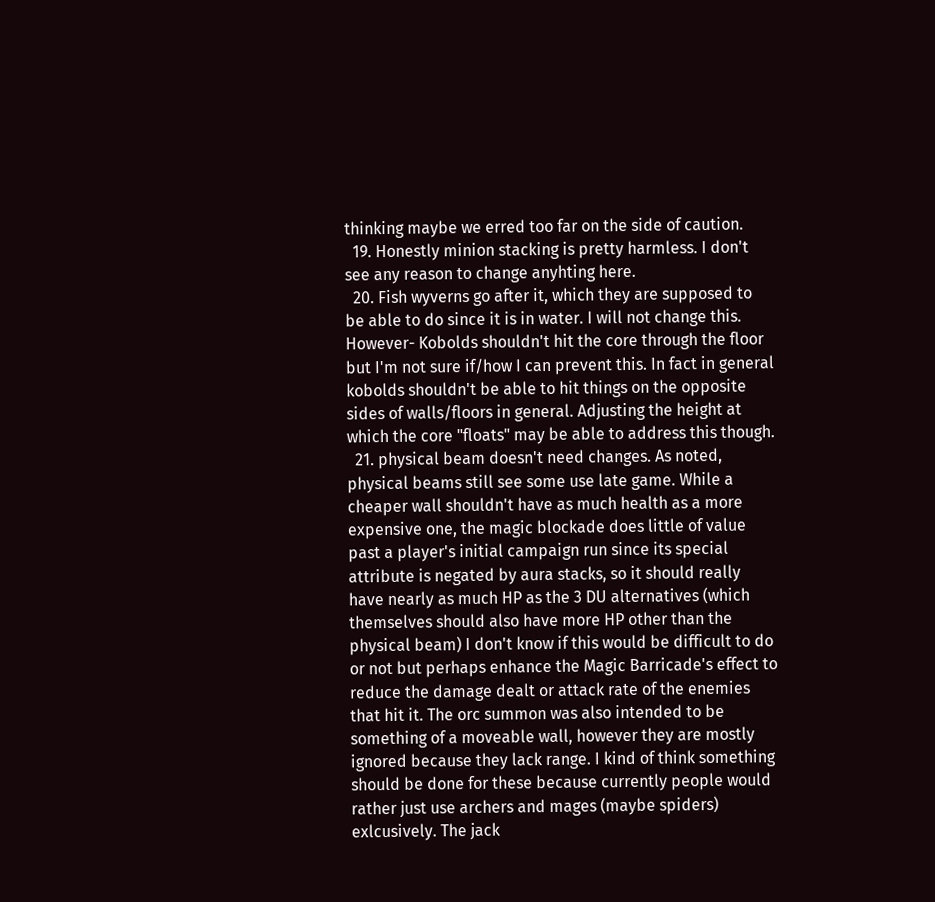thinking maybe we erred too far on the side of caution.
  19. Honestly minion stacking is pretty harmless. I don't see any reason to change anyhting here.
  20. Fish wyverns go after it, which they are supposed to be able to do since it is in water. I will not change this. However- Kobolds shouldn't hit the core through the floor but I'm not sure if/how I can prevent this. In fact in general kobolds shouldn't be able to hit things on the opposite sides of walls/floors in general. Adjusting the height at which the core "floats" may be able to address this though.
  21. physical beam doesn't need changes. As noted, physical beams still see some use late game. While a cheaper wall shouldn't have as much health as a more expensive one, the magic blockade does little of value past a player's initial campaign run since its special attribute is negated by aura stacks, so it should really have nearly as much HP as the 3 DU alternatives (which themselves should also have more HP other than the physical beam) I don't know if this would be difficult to do or not but perhaps enhance the Magic Barricade's effect to reduce the damage dealt or attack rate of the enemies that hit it. The orc summon was also intended to be something of a moveable wall, however they are mostly ignored because they lack range. I kind of think something should be done for these because currently people would rather just use archers and mages (maybe spiders) exlcusively. The jack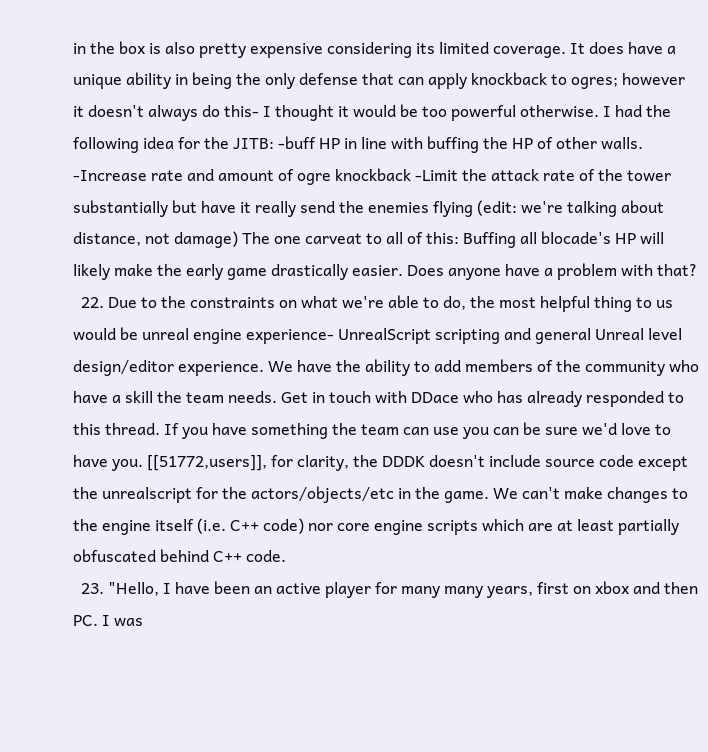in the box is also pretty expensive considering its limited coverage. It does have a unique ability in being the only defense that can apply knockback to ogres; however it doesn't always do this- I thought it would be too powerful otherwise. I had the following idea for the JITB: -buff HP in line with buffing the HP of other walls. -Increase rate and amount of ogre knockback -Limit the attack rate of the tower substantially but have it really send the enemies flying (edit: we're talking about distance, not damage) The one carveat to all of this: Buffing all blocade's HP will likely make the early game drastically easier. Does anyone have a problem with that?
  22. Due to the constraints on what we're able to do, the most helpful thing to us would be unreal engine experience- UnrealScript scripting and general Unreal level design/editor experience. We have the ability to add members of the community who have a skill the team needs. Get in touch with DDace who has already responded to this thread. If you have something the team can use you can be sure we'd love to have you. [[51772,users]], for clarity, the DDDK doesn't include source code except the unrealscript for the actors/objects/etc in the game. We can't make changes to the engine itself (i.e. C++ code) nor core engine scripts which are at least partially obfuscated behind C++ code.
  23. "Hello, I have been an active player for many many years, first on xbox and then PC. I was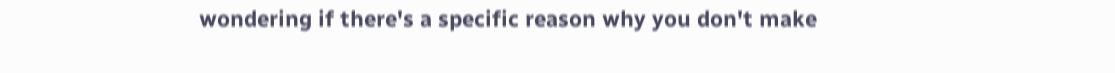wondering if there's a specific reason why you don't make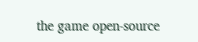the game open-source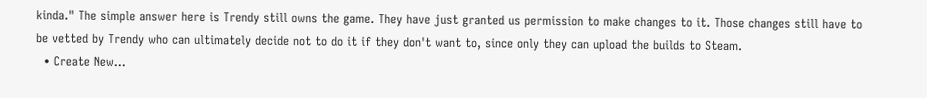kinda." The simple answer here is Trendy still owns the game. They have just granted us permission to make changes to it. Those changes still have to be vetted by Trendy who can ultimately decide not to do it if they don't want to, since only they can upload the builds to Steam.
  • Create New...